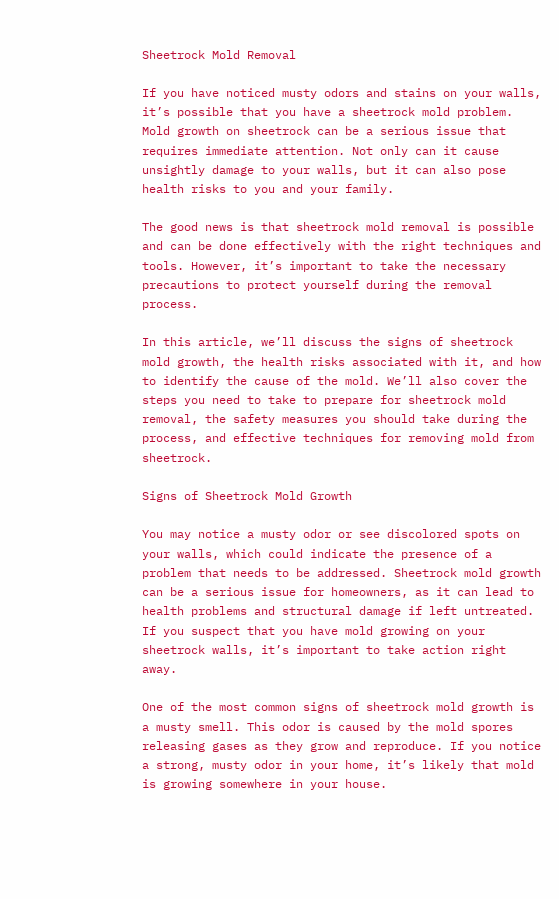Sheetrock Mold Removal

If you have noticed musty odors and stains on your walls, it’s possible that you have a sheetrock mold problem. Mold growth on sheetrock can be a serious issue that requires immediate attention. Not only can it cause unsightly damage to your walls, but it can also pose health risks to you and your family.

The good news is that sheetrock mold removal is possible and can be done effectively with the right techniques and tools. However, it’s important to take the necessary precautions to protect yourself during the removal process.

In this article, we’ll discuss the signs of sheetrock mold growth, the health risks associated with it, and how to identify the cause of the mold. We’ll also cover the steps you need to take to prepare for sheetrock mold removal, the safety measures you should take during the process, and effective techniques for removing mold from sheetrock.

Signs of Sheetrock Mold Growth

You may notice a musty odor or see discolored spots on your walls, which could indicate the presence of a problem that needs to be addressed. Sheetrock mold growth can be a serious issue for homeowners, as it can lead to health problems and structural damage if left untreated. If you suspect that you have mold growing on your sheetrock walls, it’s important to take action right away.

One of the most common signs of sheetrock mold growth is a musty smell. This odor is caused by the mold spores releasing gases as they grow and reproduce. If you notice a strong, musty odor in your home, it’s likely that mold is growing somewhere in your house.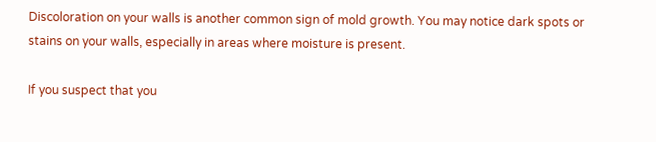Discoloration on your walls is another common sign of mold growth. You may notice dark spots or stains on your walls, especially in areas where moisture is present.

If you suspect that you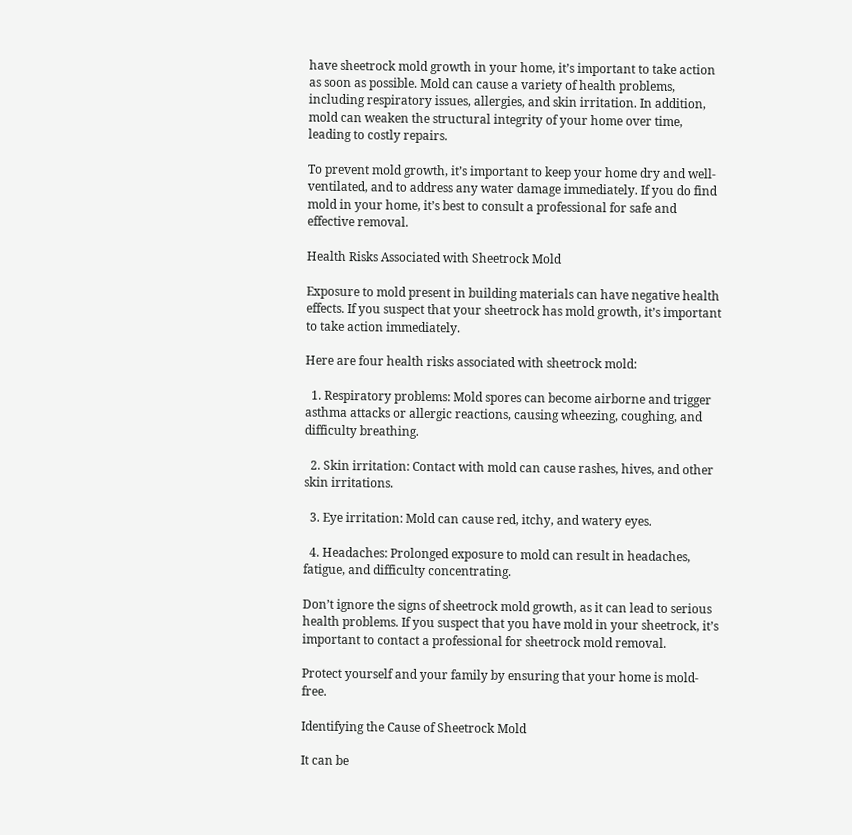have sheetrock mold growth in your home, it’s important to take action as soon as possible. Mold can cause a variety of health problems, including respiratory issues, allergies, and skin irritation. In addition, mold can weaken the structural integrity of your home over time, leading to costly repairs.

To prevent mold growth, it’s important to keep your home dry and well-ventilated, and to address any water damage immediately. If you do find mold in your home, it’s best to consult a professional for safe and effective removal.

Health Risks Associated with Sheetrock Mold

Exposure to mold present in building materials can have negative health effects. If you suspect that your sheetrock has mold growth, it’s important to take action immediately.

Here are four health risks associated with sheetrock mold:

  1. Respiratory problems: Mold spores can become airborne and trigger asthma attacks or allergic reactions, causing wheezing, coughing, and difficulty breathing.

  2. Skin irritation: Contact with mold can cause rashes, hives, and other skin irritations.

  3. Eye irritation: Mold can cause red, itchy, and watery eyes.

  4. Headaches: Prolonged exposure to mold can result in headaches, fatigue, and difficulty concentrating.

Don’t ignore the signs of sheetrock mold growth, as it can lead to serious health problems. If you suspect that you have mold in your sheetrock, it’s important to contact a professional for sheetrock mold removal.

Protect yourself and your family by ensuring that your home is mold-free.

Identifying the Cause of Sheetrock Mold

It can be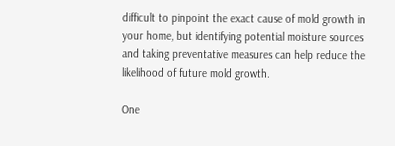difficult to pinpoint the exact cause of mold growth in your home, but identifying potential moisture sources and taking preventative measures can help reduce the likelihood of future mold growth.

One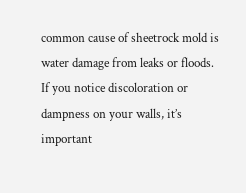common cause of sheetrock mold is water damage from leaks or floods. If you notice discoloration or dampness on your walls, it’s important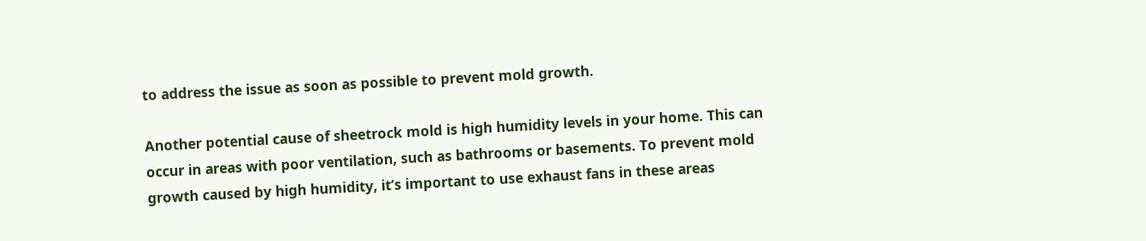to address the issue as soon as possible to prevent mold growth.

Another potential cause of sheetrock mold is high humidity levels in your home. This can occur in areas with poor ventilation, such as bathrooms or basements. To prevent mold growth caused by high humidity, it’s important to use exhaust fans in these areas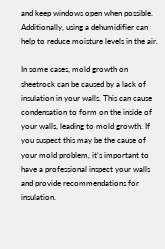and keep windows open when possible. Additionally, using a dehumidifier can help to reduce moisture levels in the air.

In some cases, mold growth on sheetrock can be caused by a lack of insulation in your walls. This can cause condensation to form on the inside of your walls, leading to mold growth. If you suspect this may be the cause of your mold problem, it’s important to have a professional inspect your walls and provide recommendations for insulation.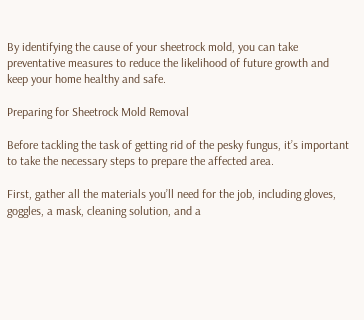By identifying the cause of your sheetrock mold, you can take preventative measures to reduce the likelihood of future growth and keep your home healthy and safe.

Preparing for Sheetrock Mold Removal

Before tackling the task of getting rid of the pesky fungus, it’s important to take the necessary steps to prepare the affected area.

First, gather all the materials you’ll need for the job, including gloves, goggles, a mask, cleaning solution, and a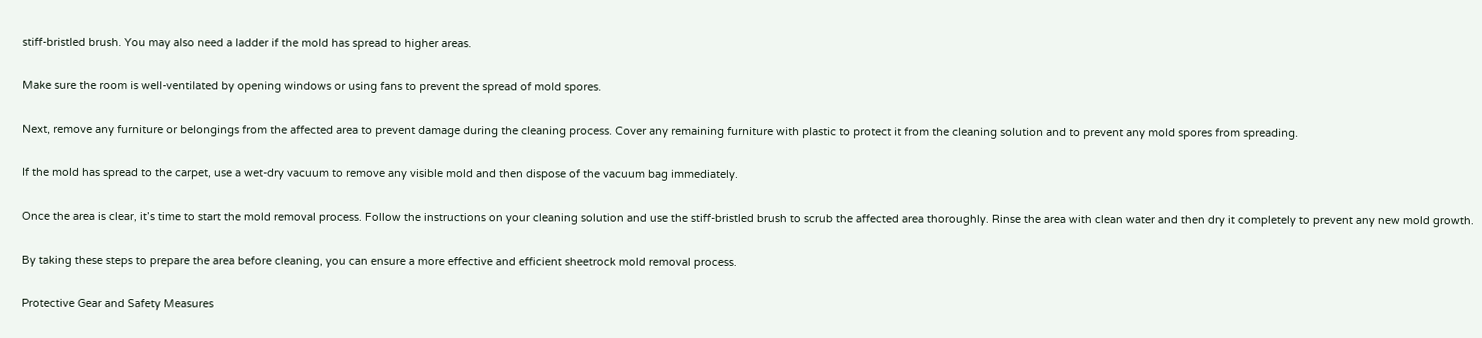stiff-bristled brush. You may also need a ladder if the mold has spread to higher areas.

Make sure the room is well-ventilated by opening windows or using fans to prevent the spread of mold spores.

Next, remove any furniture or belongings from the affected area to prevent damage during the cleaning process. Cover any remaining furniture with plastic to protect it from the cleaning solution and to prevent any mold spores from spreading.

If the mold has spread to the carpet, use a wet-dry vacuum to remove any visible mold and then dispose of the vacuum bag immediately.

Once the area is clear, it’s time to start the mold removal process. Follow the instructions on your cleaning solution and use the stiff-bristled brush to scrub the affected area thoroughly. Rinse the area with clean water and then dry it completely to prevent any new mold growth.

By taking these steps to prepare the area before cleaning, you can ensure a more effective and efficient sheetrock mold removal process.

Protective Gear and Safety Measures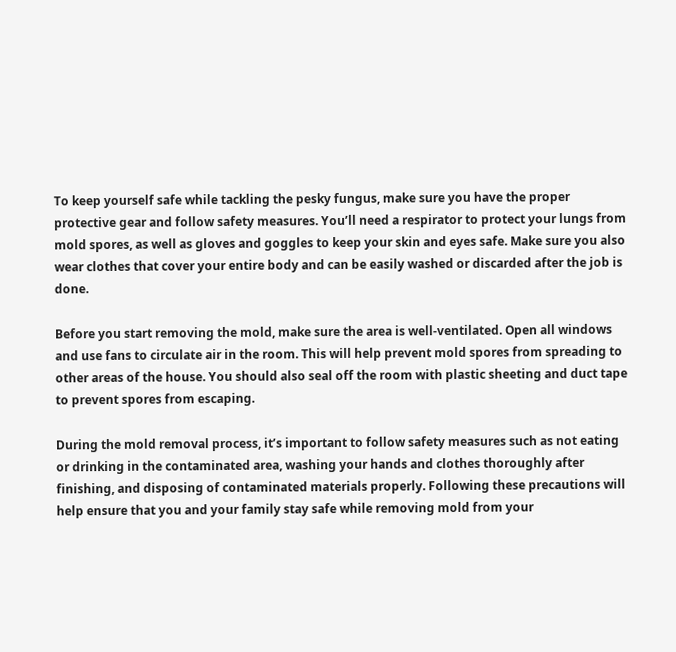To keep yourself safe while tackling the pesky fungus, make sure you have the proper protective gear and follow safety measures. You’ll need a respirator to protect your lungs from mold spores, as well as gloves and goggles to keep your skin and eyes safe. Make sure you also wear clothes that cover your entire body and can be easily washed or discarded after the job is done.

Before you start removing the mold, make sure the area is well-ventilated. Open all windows and use fans to circulate air in the room. This will help prevent mold spores from spreading to other areas of the house. You should also seal off the room with plastic sheeting and duct tape to prevent spores from escaping.

During the mold removal process, it’s important to follow safety measures such as not eating or drinking in the contaminated area, washing your hands and clothes thoroughly after finishing, and disposing of contaminated materials properly. Following these precautions will help ensure that you and your family stay safe while removing mold from your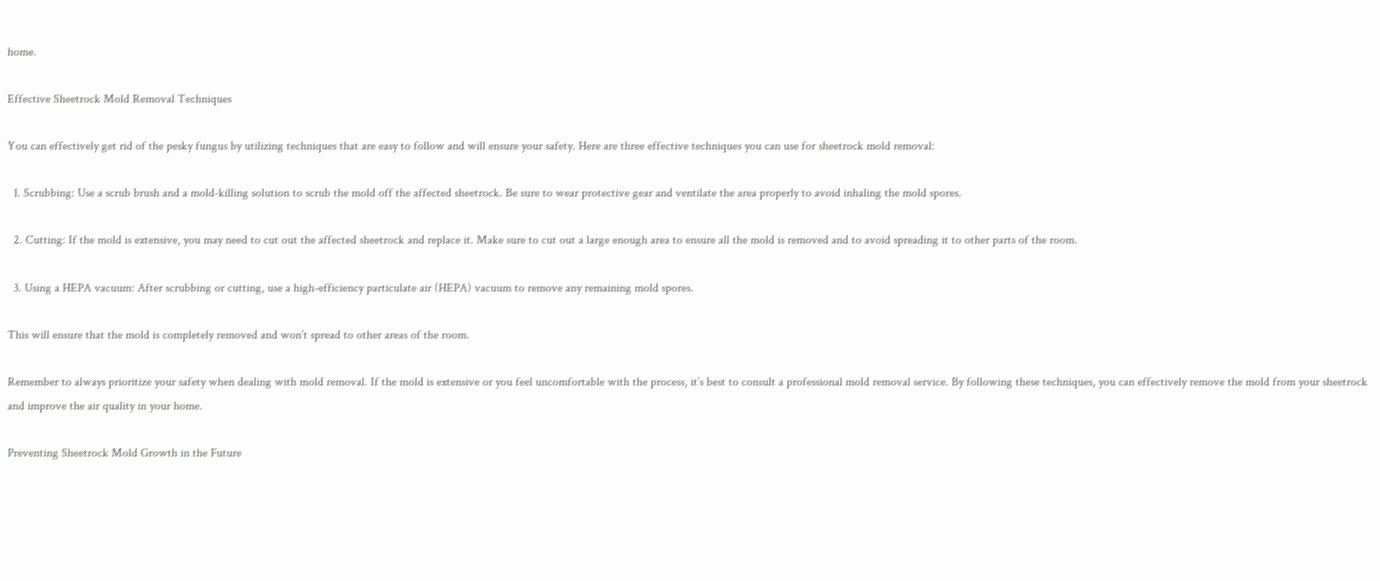home.

Effective Sheetrock Mold Removal Techniques

You can effectively get rid of the pesky fungus by utilizing techniques that are easy to follow and will ensure your safety. Here are three effective techniques you can use for sheetrock mold removal:

  1. Scrubbing: Use a scrub brush and a mold-killing solution to scrub the mold off the affected sheetrock. Be sure to wear protective gear and ventilate the area properly to avoid inhaling the mold spores.

  2. Cutting: If the mold is extensive, you may need to cut out the affected sheetrock and replace it. Make sure to cut out a large enough area to ensure all the mold is removed and to avoid spreading it to other parts of the room.

  3. Using a HEPA vacuum: After scrubbing or cutting, use a high-efficiency particulate air (HEPA) vacuum to remove any remaining mold spores.

This will ensure that the mold is completely removed and won’t spread to other areas of the room.

Remember to always prioritize your safety when dealing with mold removal. If the mold is extensive or you feel uncomfortable with the process, it’s best to consult a professional mold removal service. By following these techniques, you can effectively remove the mold from your sheetrock and improve the air quality in your home.

Preventing Sheetrock Mold Growth in the Future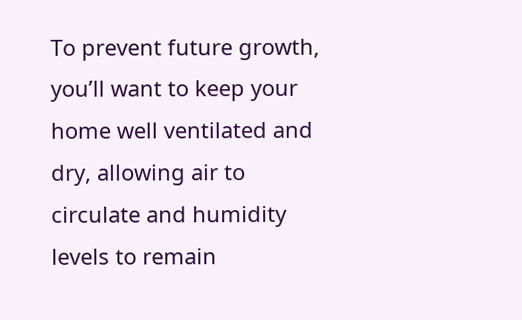To prevent future growth, you’ll want to keep your home well ventilated and dry, allowing air to circulate and humidity levels to remain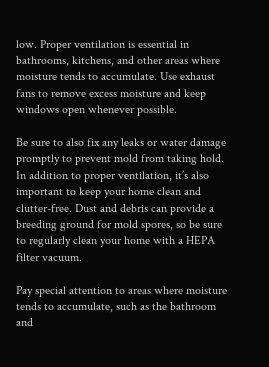low. Proper ventilation is essential in bathrooms, kitchens, and other areas where moisture tends to accumulate. Use exhaust fans to remove excess moisture and keep windows open whenever possible.

Be sure to also fix any leaks or water damage promptly to prevent mold from taking hold. In addition to proper ventilation, it’s also important to keep your home clean and clutter-free. Dust and debris can provide a breeding ground for mold spores, so be sure to regularly clean your home with a HEPA filter vacuum.

Pay special attention to areas where moisture tends to accumulate, such as the bathroom and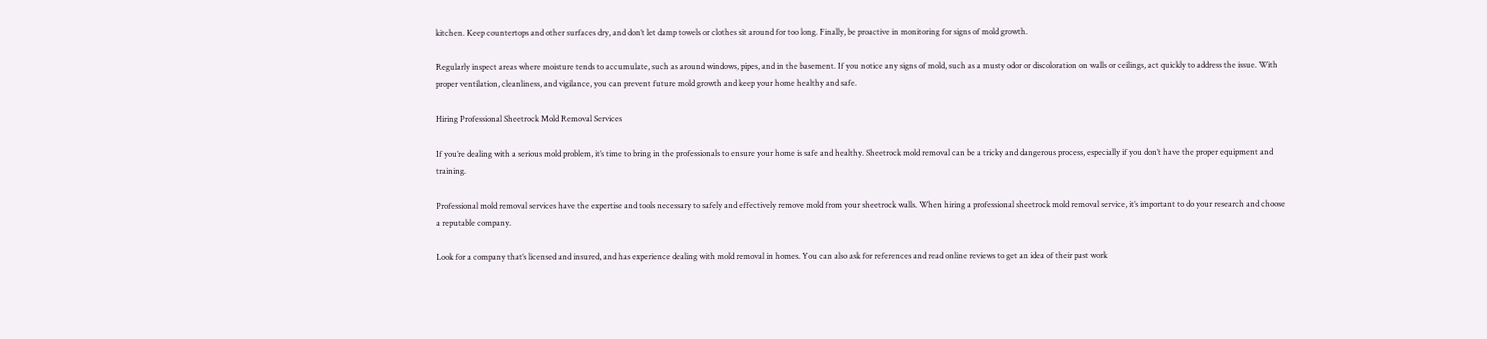kitchen. Keep countertops and other surfaces dry, and don’t let damp towels or clothes sit around for too long. Finally, be proactive in monitoring for signs of mold growth.

Regularly inspect areas where moisture tends to accumulate, such as around windows, pipes, and in the basement. If you notice any signs of mold, such as a musty odor or discoloration on walls or ceilings, act quickly to address the issue. With proper ventilation, cleanliness, and vigilance, you can prevent future mold growth and keep your home healthy and safe.

Hiring Professional Sheetrock Mold Removal Services

If you’re dealing with a serious mold problem, it’s time to bring in the professionals to ensure your home is safe and healthy. Sheetrock mold removal can be a tricky and dangerous process, especially if you don’t have the proper equipment and training.

Professional mold removal services have the expertise and tools necessary to safely and effectively remove mold from your sheetrock walls. When hiring a professional sheetrock mold removal service, it’s important to do your research and choose a reputable company.

Look for a company that’s licensed and insured, and has experience dealing with mold removal in homes. You can also ask for references and read online reviews to get an idea of their past work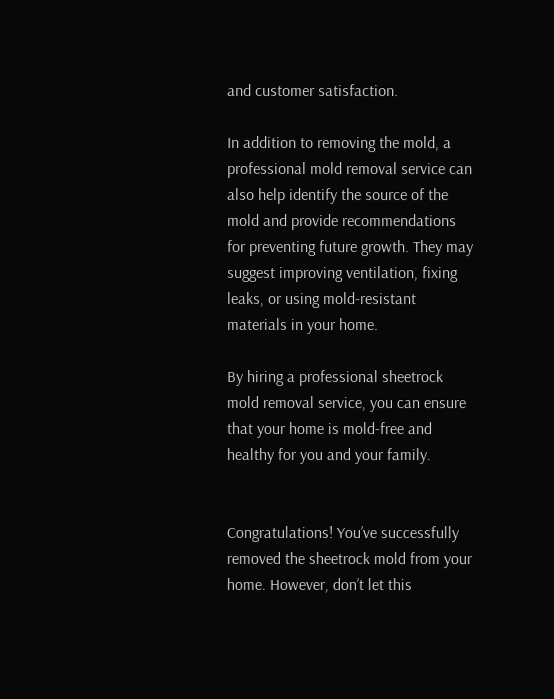and customer satisfaction.

In addition to removing the mold, a professional mold removal service can also help identify the source of the mold and provide recommendations for preventing future growth. They may suggest improving ventilation, fixing leaks, or using mold-resistant materials in your home.

By hiring a professional sheetrock mold removal service, you can ensure that your home is mold-free and healthy for you and your family.


Congratulations! You’ve successfully removed the sheetrock mold from your home. However, don’t let this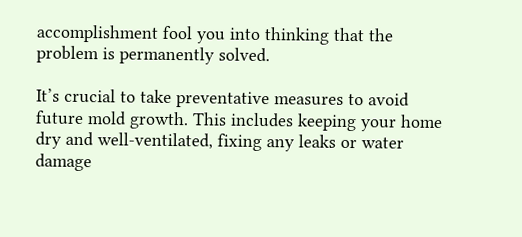accomplishment fool you into thinking that the problem is permanently solved.

It’s crucial to take preventative measures to avoid future mold growth. This includes keeping your home dry and well-ventilated, fixing any leaks or water damage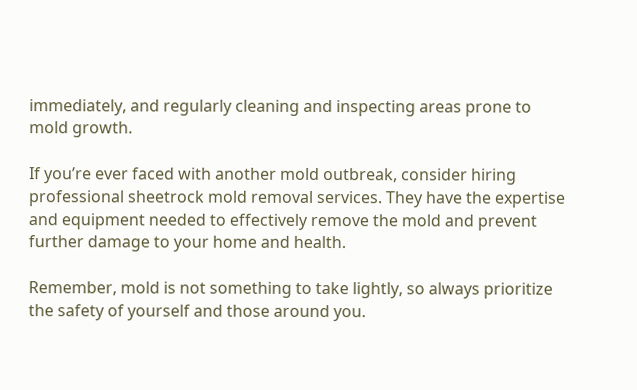immediately, and regularly cleaning and inspecting areas prone to mold growth.

If you’re ever faced with another mold outbreak, consider hiring professional sheetrock mold removal services. They have the expertise and equipment needed to effectively remove the mold and prevent further damage to your home and health.

Remember, mold is not something to take lightly, so always prioritize the safety of yourself and those around you.